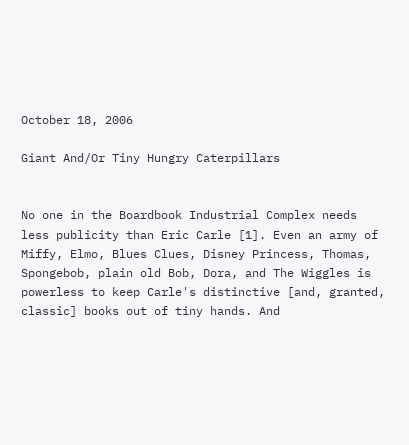October 18, 2006

Giant And/Or Tiny Hungry Caterpillars


No one in the Boardbook Industrial Complex needs less publicity than Eric Carle [1]. Even an army of Miffy, Elmo, Blues Clues, Disney Princess, Thomas, Spongebob, plain old Bob, Dora, and The Wiggles is powerless to keep Carle's distinctive [and, granted, classic] books out of tiny hands. And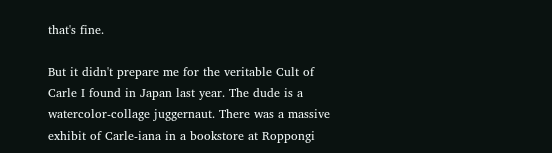that's fine.

But it didn't prepare me for the veritable Cult of Carle I found in Japan last year. The dude is a watercolor-collage juggernaut. There was a massive exhibit of Carle-iana in a bookstore at Roppongi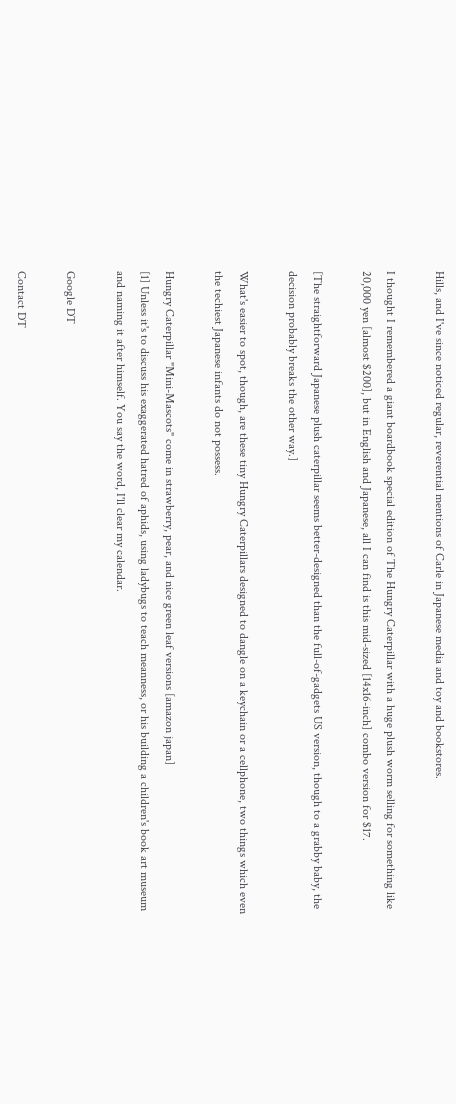Hills, and I've since noticed regular, reverential mentions of Carle in Japanese media and toy and bookstores.

I thought I remembered a giant boardbook special edition of The Hungry Caterpillar with a huge plush worm selling for something like 20,000 yen [almost $200], but in English and Japanese, all I can find is this mid-sized [14x16-inch] combo version for $17.

[The straightforward Japanese plush caterpillar seems better-designed than the full-of-gadgets US version, though to a grabby baby, the decision probably breaks the other way.]

What's easier to spot, though, are these tiny Hungry Caterpillars designed to dangle on a keychain or a cellphone, two things which even the techiest Japanese infants do not possess.

Hungry Caterpillar "Mini-Mascots" come in strawberry, pear, and nice green leaf versions [amazon japan]
[1] Unless it's to discuss his exaggerated hatred of aphids, using ladybugs to teach meanness, or his building a children's book art museum and naming it after himself. You say the word, I'll clear my calendar.

Google DT

Contact DT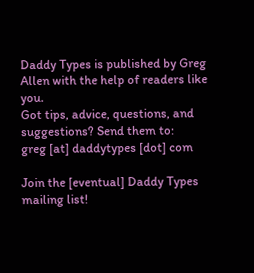Daddy Types is published by Greg Allen with the help of readers like you.
Got tips, advice, questions, and suggestions? Send them to:
greg [at] daddytypes [dot] com

Join the [eventual] Daddy Types mailing list!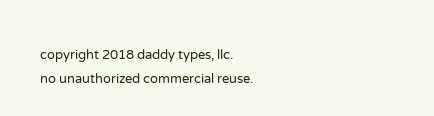copyright 2018 daddy types, llc.
no unauthorized commercial reuse.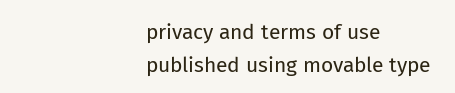privacy and terms of use
published using movable type